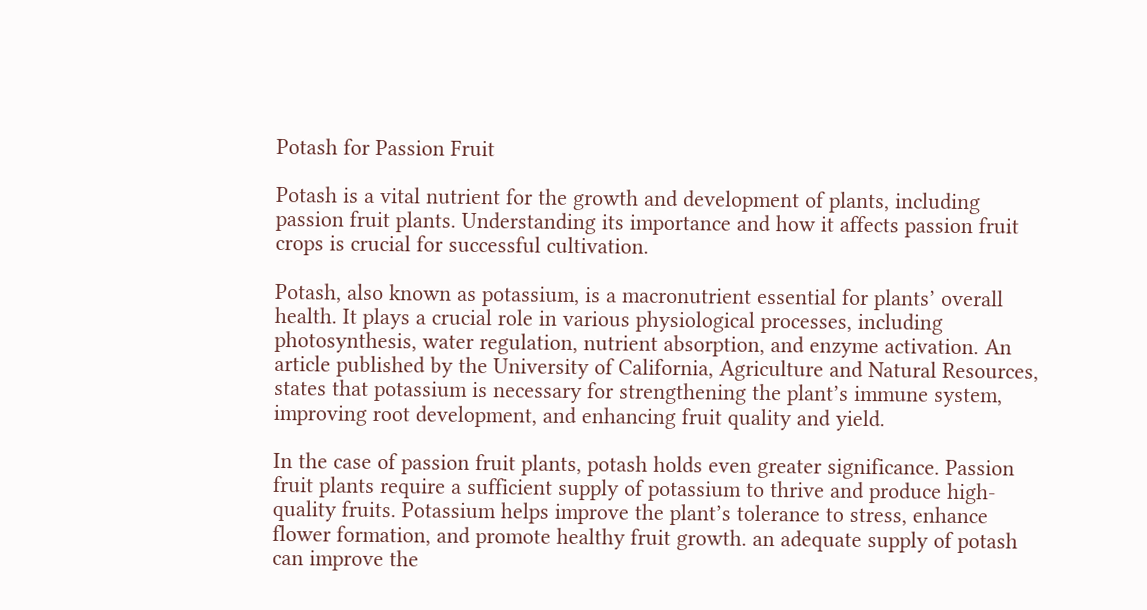Potash for Passion Fruit

Potash is a vital nutrient for the growth and development of plants, including passion fruit plants. Understanding its importance and how it affects passion fruit crops is crucial for successful cultivation.

Potash, also known as potassium, is a macronutrient essential for plants’ overall health. It plays a crucial role in various physiological processes, including photosynthesis, water regulation, nutrient absorption, and enzyme activation. An article published by the University of California, Agriculture and Natural Resources, states that potassium is necessary for strengthening the plant’s immune system, improving root development, and enhancing fruit quality and yield.

In the case of passion fruit plants, potash holds even greater significance. Passion fruit plants require a sufficient supply of potassium to thrive and produce high-quality fruits. Potassium helps improve the plant’s tolerance to stress, enhance flower formation, and promote healthy fruit growth. an adequate supply of potash can improve the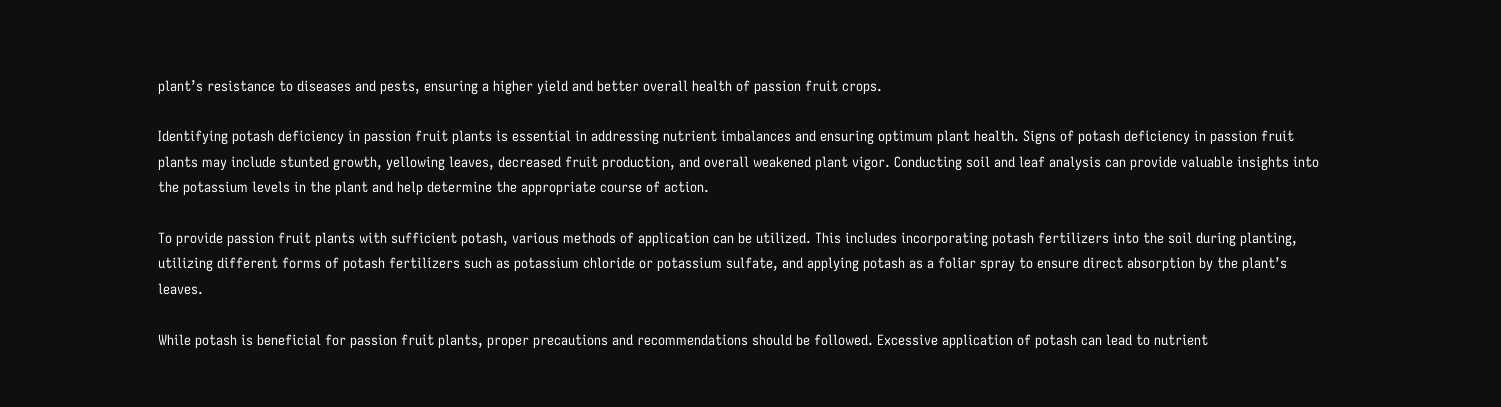plant’s resistance to diseases and pests, ensuring a higher yield and better overall health of passion fruit crops.

Identifying potash deficiency in passion fruit plants is essential in addressing nutrient imbalances and ensuring optimum plant health. Signs of potash deficiency in passion fruit plants may include stunted growth, yellowing leaves, decreased fruit production, and overall weakened plant vigor. Conducting soil and leaf analysis can provide valuable insights into the potassium levels in the plant and help determine the appropriate course of action.

To provide passion fruit plants with sufficient potash, various methods of application can be utilized. This includes incorporating potash fertilizers into the soil during planting, utilizing different forms of potash fertilizers such as potassium chloride or potassium sulfate, and applying potash as a foliar spray to ensure direct absorption by the plant’s leaves.

While potash is beneficial for passion fruit plants, proper precautions and recommendations should be followed. Excessive application of potash can lead to nutrient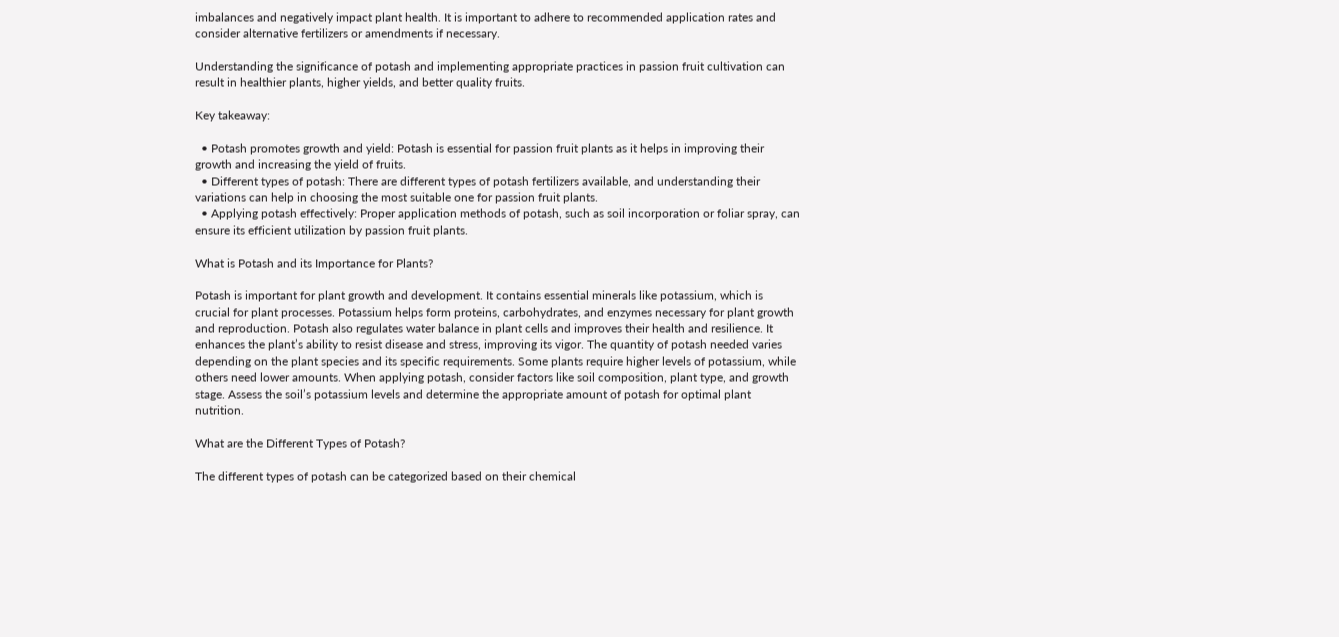imbalances and negatively impact plant health. It is important to adhere to recommended application rates and consider alternative fertilizers or amendments if necessary.

Understanding the significance of potash and implementing appropriate practices in passion fruit cultivation can result in healthier plants, higher yields, and better quality fruits.

Key takeaway:

  • Potash promotes growth and yield: Potash is essential for passion fruit plants as it helps in improving their growth and increasing the yield of fruits.
  • Different types of potash: There are different types of potash fertilizers available, and understanding their variations can help in choosing the most suitable one for passion fruit plants.
  • Applying potash effectively: Proper application methods of potash, such as soil incorporation or foliar spray, can ensure its efficient utilization by passion fruit plants.

What is Potash and its Importance for Plants?

Potash is important for plant growth and development. It contains essential minerals like potassium, which is crucial for plant processes. Potassium helps form proteins, carbohydrates, and enzymes necessary for plant growth and reproduction. Potash also regulates water balance in plant cells and improves their health and resilience. It enhances the plant’s ability to resist disease and stress, improving its vigor. The quantity of potash needed varies depending on the plant species and its specific requirements. Some plants require higher levels of potassium, while others need lower amounts. When applying potash, consider factors like soil composition, plant type, and growth stage. Assess the soil’s potassium levels and determine the appropriate amount of potash for optimal plant nutrition.

What are the Different Types of Potash?

The different types of potash can be categorized based on their chemical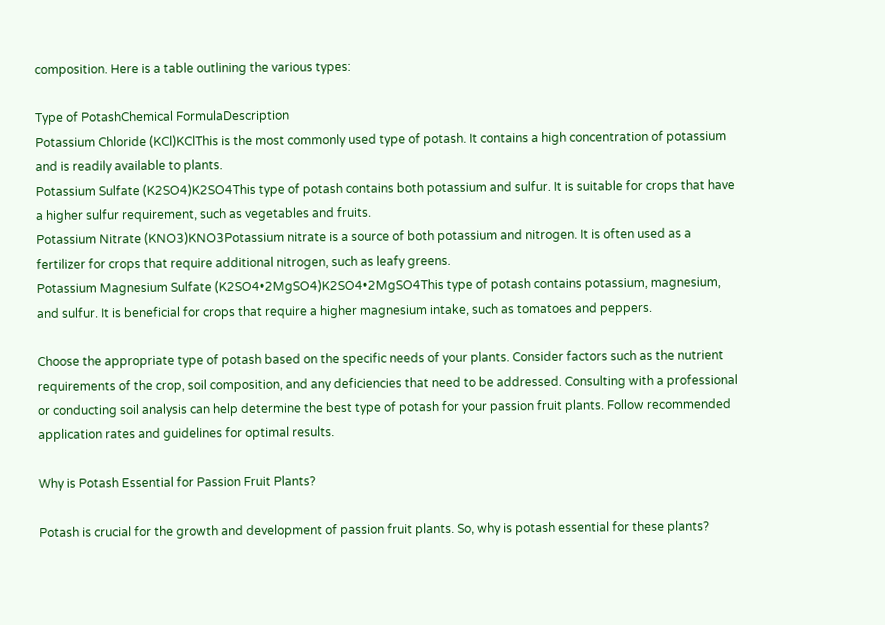composition. Here is a table outlining the various types:

Type of PotashChemical FormulaDescription
Potassium Chloride (KCl)KClThis is the most commonly used type of potash. It contains a high concentration of potassium and is readily available to plants.
Potassium Sulfate (K2SO4)K2SO4This type of potash contains both potassium and sulfur. It is suitable for crops that have a higher sulfur requirement, such as vegetables and fruits.
Potassium Nitrate (KNO3)KNO3Potassium nitrate is a source of both potassium and nitrogen. It is often used as a fertilizer for crops that require additional nitrogen, such as leafy greens.
Potassium Magnesium Sulfate (K2SO4•2MgSO4)K2SO4•2MgSO4This type of potash contains potassium, magnesium, and sulfur. It is beneficial for crops that require a higher magnesium intake, such as tomatoes and peppers.

Choose the appropriate type of potash based on the specific needs of your plants. Consider factors such as the nutrient requirements of the crop, soil composition, and any deficiencies that need to be addressed. Consulting with a professional or conducting soil analysis can help determine the best type of potash for your passion fruit plants. Follow recommended application rates and guidelines for optimal results.

Why is Potash Essential for Passion Fruit Plants?

Potash is crucial for the growth and development of passion fruit plants. So, why is potash essential for these plants?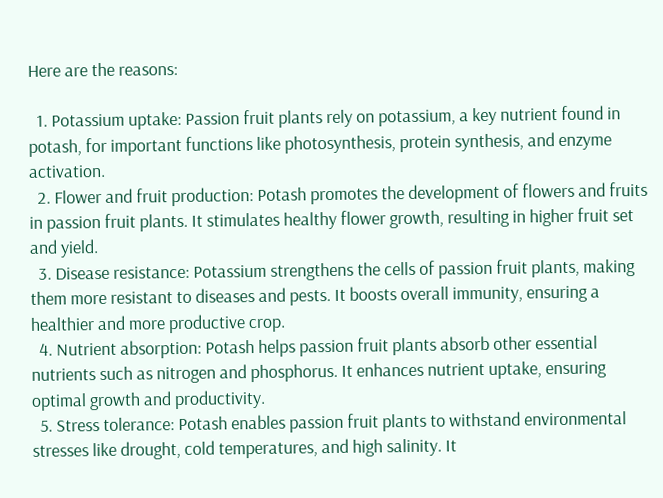Here are the reasons:

  1. Potassium uptake: Passion fruit plants rely on potassium, a key nutrient found in potash, for important functions like photosynthesis, protein synthesis, and enzyme activation.
  2. Flower and fruit production: Potash promotes the development of flowers and fruits in passion fruit plants. It stimulates healthy flower growth, resulting in higher fruit set and yield.
  3. Disease resistance: Potassium strengthens the cells of passion fruit plants, making them more resistant to diseases and pests. It boosts overall immunity, ensuring a healthier and more productive crop.
  4. Nutrient absorption: Potash helps passion fruit plants absorb other essential nutrients such as nitrogen and phosphorus. It enhances nutrient uptake, ensuring optimal growth and productivity.
  5. Stress tolerance: Potash enables passion fruit plants to withstand environmental stresses like drought, cold temperatures, and high salinity. It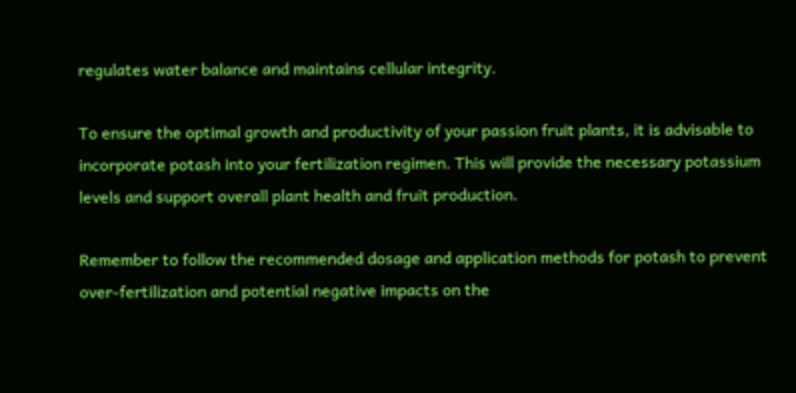regulates water balance and maintains cellular integrity.

To ensure the optimal growth and productivity of your passion fruit plants, it is advisable to incorporate potash into your fertilization regimen. This will provide the necessary potassium levels and support overall plant health and fruit production.

Remember to follow the recommended dosage and application methods for potash to prevent over-fertilization and potential negative impacts on the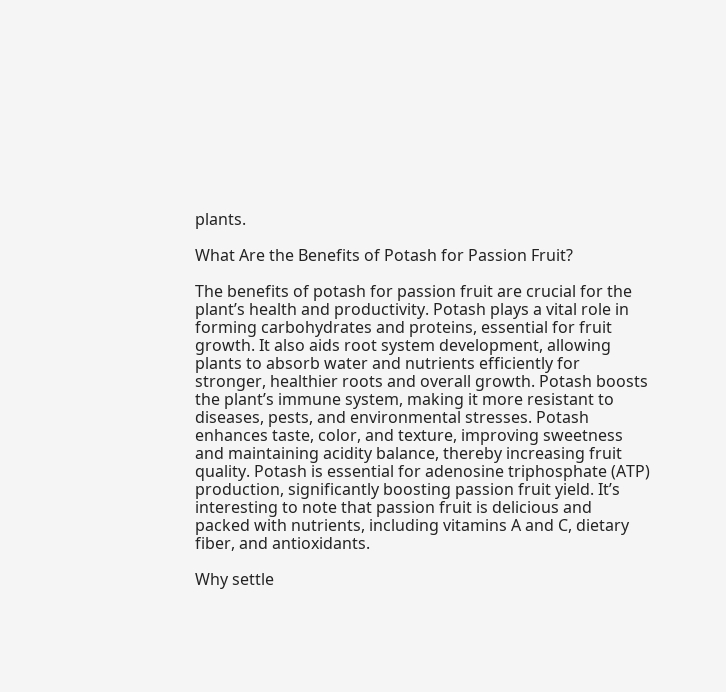plants.

What Are the Benefits of Potash for Passion Fruit?

The benefits of potash for passion fruit are crucial for the plant’s health and productivity. Potash plays a vital role in forming carbohydrates and proteins, essential for fruit growth. It also aids root system development, allowing plants to absorb water and nutrients efficiently for stronger, healthier roots and overall growth. Potash boosts the plant’s immune system, making it more resistant to diseases, pests, and environmental stresses. Potash enhances taste, color, and texture, improving sweetness and maintaining acidity balance, thereby increasing fruit quality. Potash is essential for adenosine triphosphate (ATP) production, significantly boosting passion fruit yield. It’s interesting to note that passion fruit is delicious and packed with nutrients, including vitamins A and C, dietary fiber, and antioxidants.

Why settle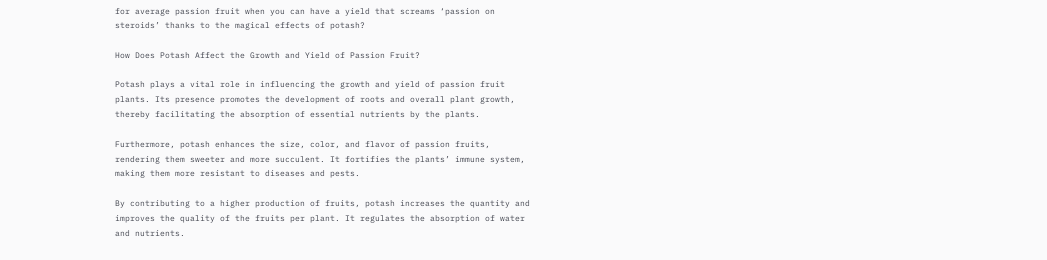for average passion fruit when you can have a yield that screams ‘passion on steroids’ thanks to the magical effects of potash?

How Does Potash Affect the Growth and Yield of Passion Fruit?

Potash plays a vital role in influencing the growth and yield of passion fruit plants. Its presence promotes the development of roots and overall plant growth, thereby facilitating the absorption of essential nutrients by the plants.

Furthermore, potash enhances the size, color, and flavor of passion fruits, rendering them sweeter and more succulent. It fortifies the plants’ immune system, making them more resistant to diseases and pests.

By contributing to a higher production of fruits, potash increases the quantity and improves the quality of the fruits per plant. It regulates the absorption of water and nutrients.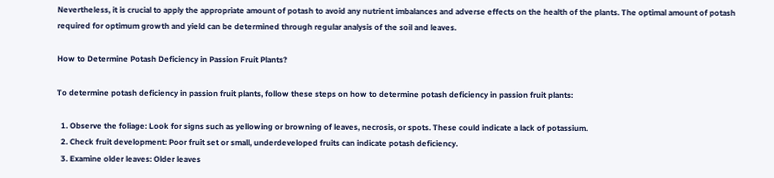Nevertheless, it is crucial to apply the appropriate amount of potash to avoid any nutrient imbalances and adverse effects on the health of the plants. The optimal amount of potash required for optimum growth and yield can be determined through regular analysis of the soil and leaves.

How to Determine Potash Deficiency in Passion Fruit Plants?

To determine potash deficiency in passion fruit plants, follow these steps on how to determine potash deficiency in passion fruit plants:

  1. Observe the foliage: Look for signs such as yellowing or browning of leaves, necrosis, or spots. These could indicate a lack of potassium.
  2. Check fruit development: Poor fruit set or small, underdeveloped fruits can indicate potash deficiency.
  3. Examine older leaves: Older leaves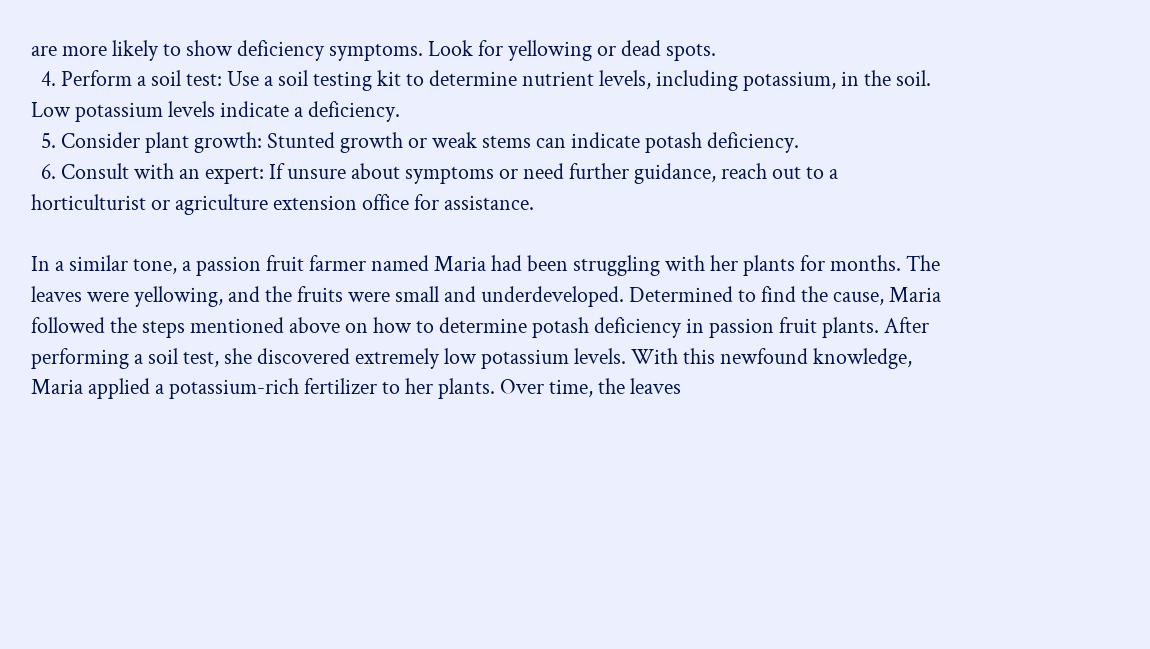are more likely to show deficiency symptoms. Look for yellowing or dead spots.
  4. Perform a soil test: Use a soil testing kit to determine nutrient levels, including potassium, in the soil. Low potassium levels indicate a deficiency.
  5. Consider plant growth: Stunted growth or weak stems can indicate potash deficiency.
  6. Consult with an expert: If unsure about symptoms or need further guidance, reach out to a horticulturist or agriculture extension office for assistance.

In a similar tone, a passion fruit farmer named Maria had been struggling with her plants for months. The leaves were yellowing, and the fruits were small and underdeveloped. Determined to find the cause, Maria followed the steps mentioned above on how to determine potash deficiency in passion fruit plants. After performing a soil test, she discovered extremely low potassium levels. With this newfound knowledge, Maria applied a potassium-rich fertilizer to her plants. Over time, the leaves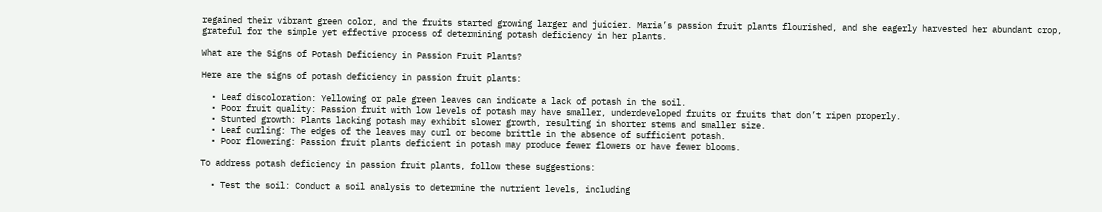regained their vibrant green color, and the fruits started growing larger and juicier. Maria’s passion fruit plants flourished, and she eagerly harvested her abundant crop, grateful for the simple yet effective process of determining potash deficiency in her plants.

What are the Signs of Potash Deficiency in Passion Fruit Plants?

Here are the signs of potash deficiency in passion fruit plants:

  • Leaf discoloration: Yellowing or pale green leaves can indicate a lack of potash in the soil.
  • Poor fruit quality: Passion fruit with low levels of potash may have smaller, underdeveloped fruits or fruits that don’t ripen properly.
  • Stunted growth: Plants lacking potash may exhibit slower growth, resulting in shorter stems and smaller size.
  • Leaf curling: The edges of the leaves may curl or become brittle in the absence of sufficient potash.
  • Poor flowering: Passion fruit plants deficient in potash may produce fewer flowers or have fewer blooms.

To address potash deficiency in passion fruit plants, follow these suggestions:

  • Test the soil: Conduct a soil analysis to determine the nutrient levels, including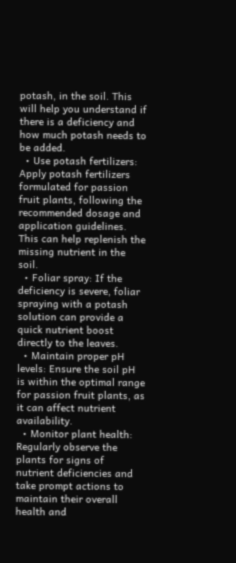potash, in the soil. This will help you understand if there is a deficiency and how much potash needs to be added.
  • Use potash fertilizers: Apply potash fertilizers formulated for passion fruit plants, following the recommended dosage and application guidelines. This can help replenish the missing nutrient in the soil.
  • Foliar spray: If the deficiency is severe, foliar spraying with a potash solution can provide a quick nutrient boost directly to the leaves.
  • Maintain proper pH levels: Ensure the soil pH is within the optimal range for passion fruit plants, as it can affect nutrient availability.
  • Monitor plant health: Regularly observe the plants for signs of nutrient deficiencies and take prompt actions to maintain their overall health and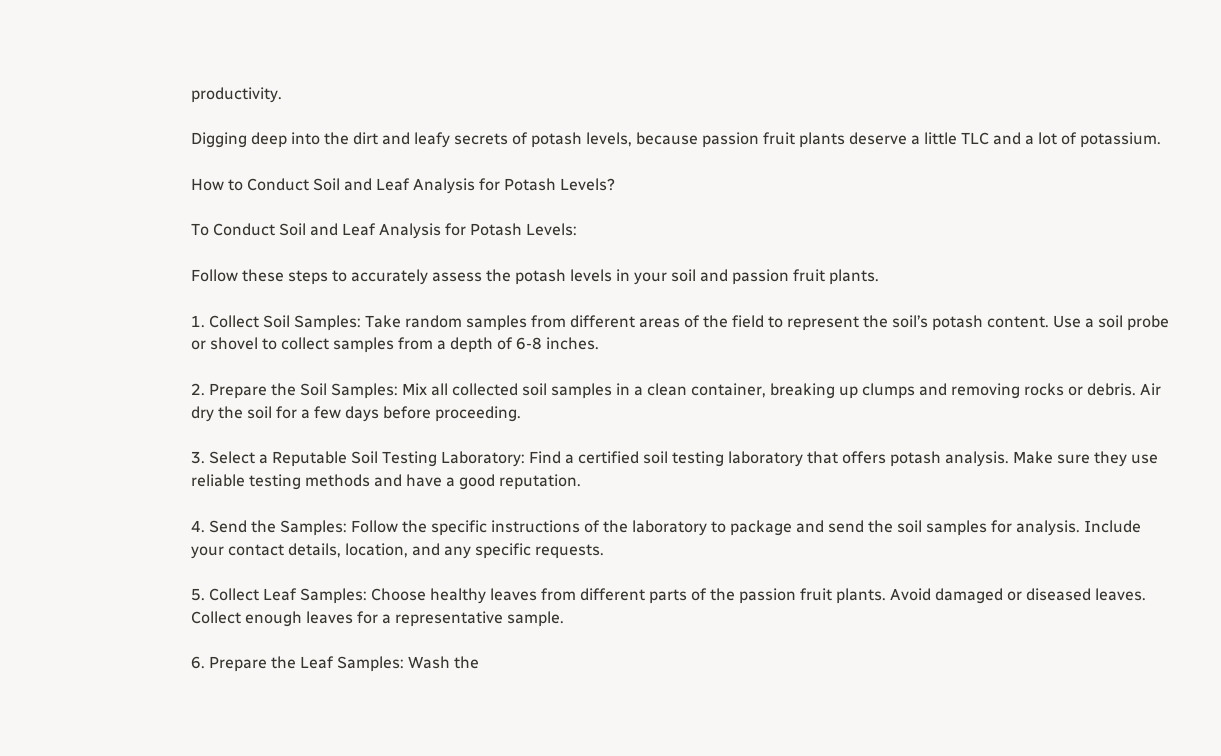productivity.

Digging deep into the dirt and leafy secrets of potash levels, because passion fruit plants deserve a little TLC and a lot of potassium.

How to Conduct Soil and Leaf Analysis for Potash Levels?

To Conduct Soil and Leaf Analysis for Potash Levels:

Follow these steps to accurately assess the potash levels in your soil and passion fruit plants.

1. Collect Soil Samples: Take random samples from different areas of the field to represent the soil’s potash content. Use a soil probe or shovel to collect samples from a depth of 6-8 inches.

2. Prepare the Soil Samples: Mix all collected soil samples in a clean container, breaking up clumps and removing rocks or debris. Air dry the soil for a few days before proceeding.

3. Select a Reputable Soil Testing Laboratory: Find a certified soil testing laboratory that offers potash analysis. Make sure they use reliable testing methods and have a good reputation.

4. Send the Samples: Follow the specific instructions of the laboratory to package and send the soil samples for analysis. Include your contact details, location, and any specific requests.

5. Collect Leaf Samples: Choose healthy leaves from different parts of the passion fruit plants. Avoid damaged or diseased leaves. Collect enough leaves for a representative sample.

6. Prepare the Leaf Samples: Wash the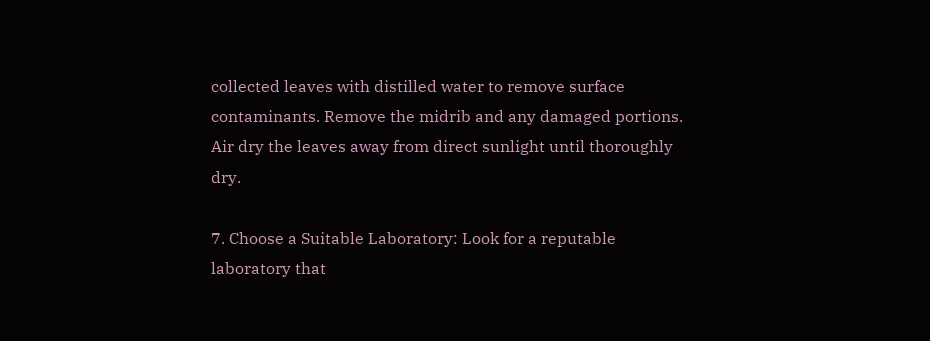collected leaves with distilled water to remove surface contaminants. Remove the midrib and any damaged portions. Air dry the leaves away from direct sunlight until thoroughly dry.

7. Choose a Suitable Laboratory: Look for a reputable laboratory that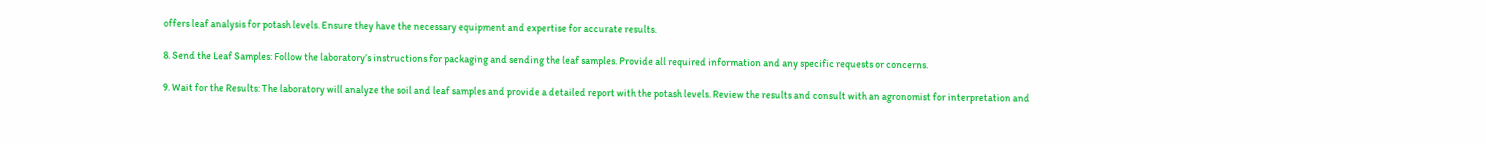offers leaf analysis for potash levels. Ensure they have the necessary equipment and expertise for accurate results.

8. Send the Leaf Samples: Follow the laboratory’s instructions for packaging and sending the leaf samples. Provide all required information and any specific requests or concerns.

9. Wait for the Results: The laboratory will analyze the soil and leaf samples and provide a detailed report with the potash levels. Review the results and consult with an agronomist for interpretation and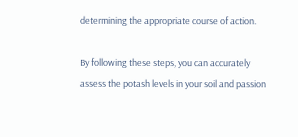determining the appropriate course of action.

By following these steps, you can accurately assess the potash levels in your soil and passion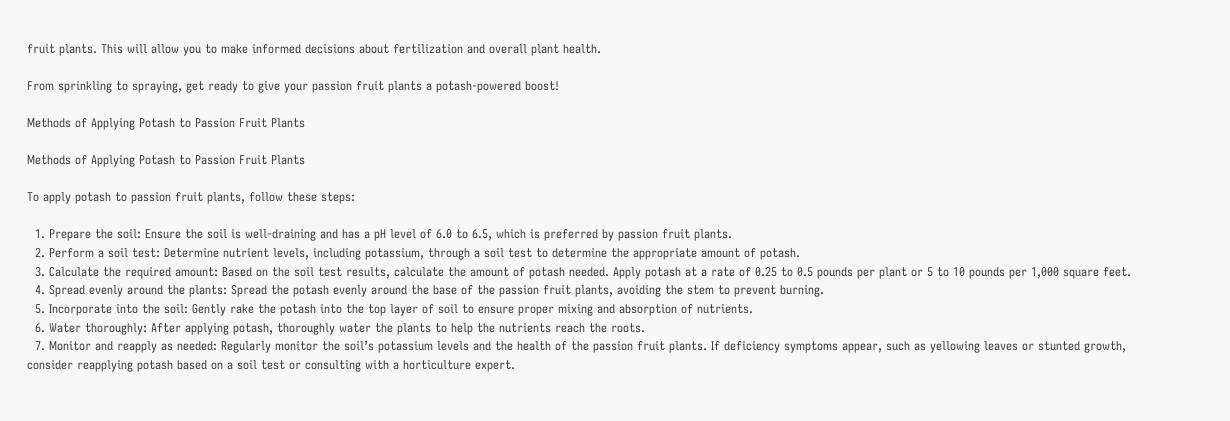fruit plants. This will allow you to make informed decisions about fertilization and overall plant health.

From sprinkling to spraying, get ready to give your passion fruit plants a potash-powered boost!

Methods of Applying Potash to Passion Fruit Plants

Methods of Applying Potash to Passion Fruit Plants

To apply potash to passion fruit plants, follow these steps:

  1. Prepare the soil: Ensure the soil is well-draining and has a pH level of 6.0 to 6.5, which is preferred by passion fruit plants.
  2. Perform a soil test: Determine nutrient levels, including potassium, through a soil test to determine the appropriate amount of potash.
  3. Calculate the required amount: Based on the soil test results, calculate the amount of potash needed. Apply potash at a rate of 0.25 to 0.5 pounds per plant or 5 to 10 pounds per 1,000 square feet.
  4. Spread evenly around the plants: Spread the potash evenly around the base of the passion fruit plants, avoiding the stem to prevent burning.
  5. Incorporate into the soil: Gently rake the potash into the top layer of soil to ensure proper mixing and absorption of nutrients.
  6. Water thoroughly: After applying potash, thoroughly water the plants to help the nutrients reach the roots.
  7. Monitor and reapply as needed: Regularly monitor the soil’s potassium levels and the health of the passion fruit plants. If deficiency symptoms appear, such as yellowing leaves or stunted growth, consider reapplying potash based on a soil test or consulting with a horticulture expert.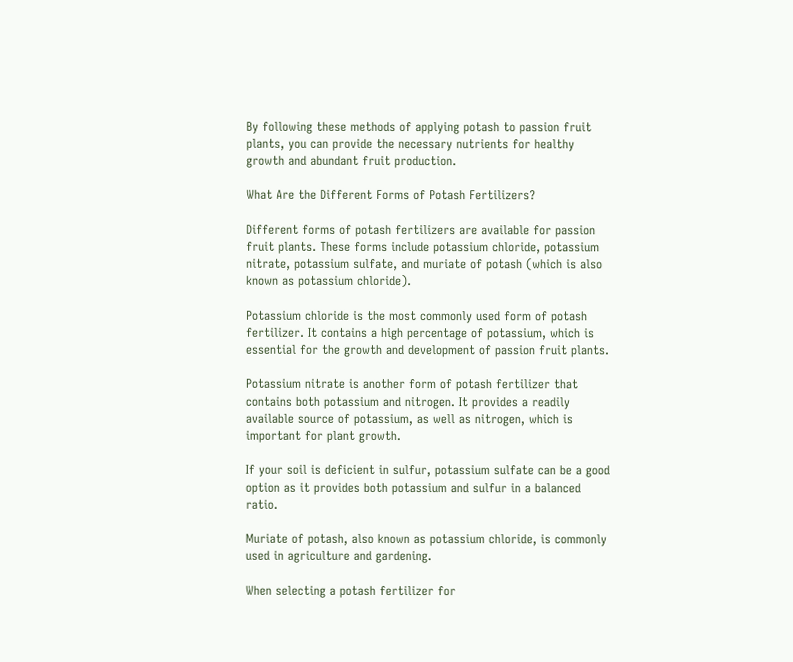By following these methods of applying potash to passion fruit plants, you can provide the necessary nutrients for healthy growth and abundant fruit production.

What Are the Different Forms of Potash Fertilizers?

Different forms of potash fertilizers are available for passion fruit plants. These forms include potassium chloride, potassium nitrate, potassium sulfate, and muriate of potash (which is also known as potassium chloride).

Potassium chloride is the most commonly used form of potash fertilizer. It contains a high percentage of potassium, which is essential for the growth and development of passion fruit plants.

Potassium nitrate is another form of potash fertilizer that contains both potassium and nitrogen. It provides a readily available source of potassium, as well as nitrogen, which is important for plant growth.

If your soil is deficient in sulfur, potassium sulfate can be a good option as it provides both potassium and sulfur in a balanced ratio.

Muriate of potash, also known as potassium chloride, is commonly used in agriculture and gardening.

When selecting a potash fertilizer for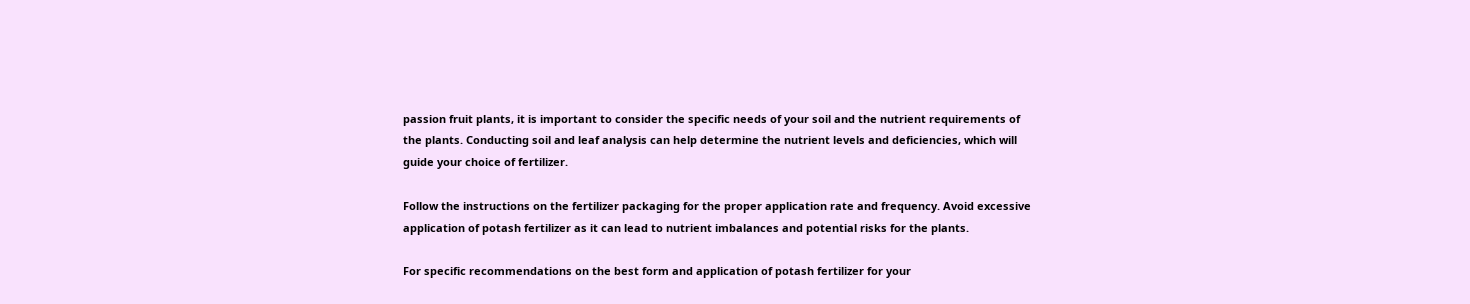passion fruit plants, it is important to consider the specific needs of your soil and the nutrient requirements of the plants. Conducting soil and leaf analysis can help determine the nutrient levels and deficiencies, which will guide your choice of fertilizer.

Follow the instructions on the fertilizer packaging for the proper application rate and frequency. Avoid excessive application of potash fertilizer as it can lead to nutrient imbalances and potential risks for the plants.

For specific recommendations on the best form and application of potash fertilizer for your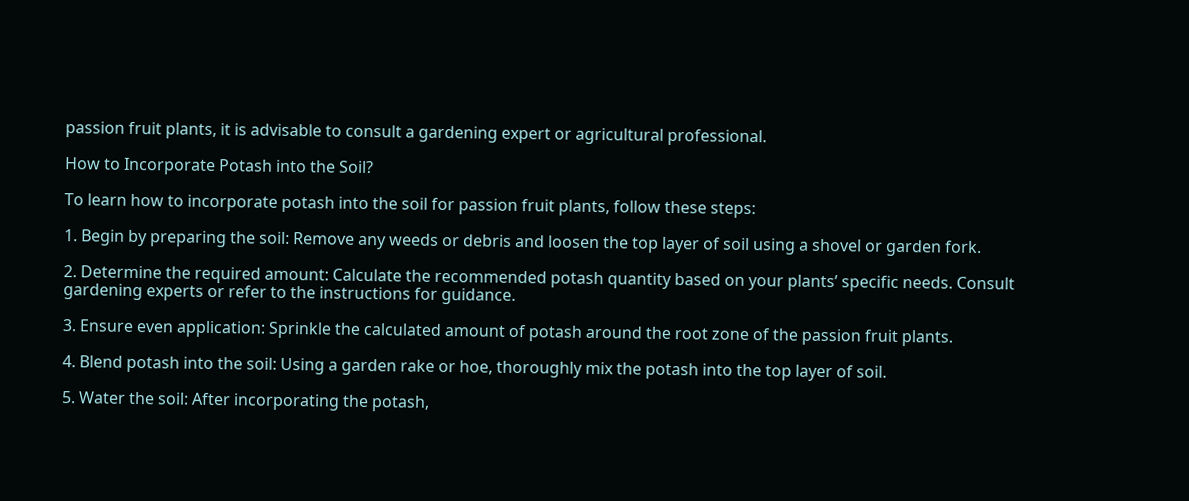passion fruit plants, it is advisable to consult a gardening expert or agricultural professional.

How to Incorporate Potash into the Soil?

To learn how to incorporate potash into the soil for passion fruit plants, follow these steps:

1. Begin by preparing the soil: Remove any weeds or debris and loosen the top layer of soil using a shovel or garden fork.

2. Determine the required amount: Calculate the recommended potash quantity based on your plants’ specific needs. Consult gardening experts or refer to the instructions for guidance.

3. Ensure even application: Sprinkle the calculated amount of potash around the root zone of the passion fruit plants.

4. Blend potash into the soil: Using a garden rake or hoe, thoroughly mix the potash into the top layer of soil.

5. Water the soil: After incorporating the potash,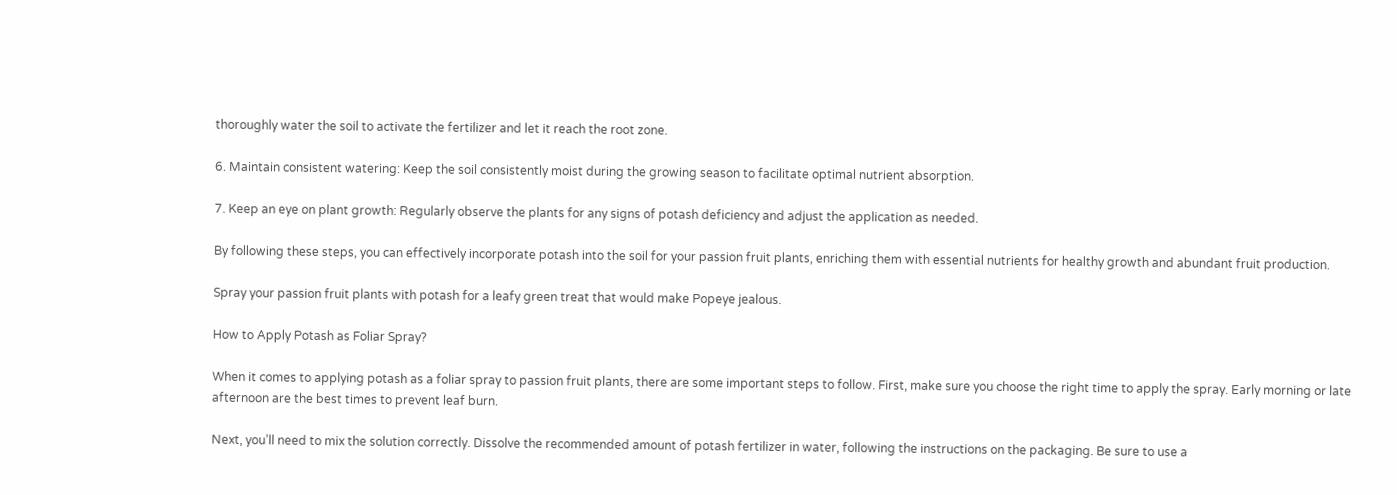thoroughly water the soil to activate the fertilizer and let it reach the root zone.

6. Maintain consistent watering: Keep the soil consistently moist during the growing season to facilitate optimal nutrient absorption.

7. Keep an eye on plant growth: Regularly observe the plants for any signs of potash deficiency and adjust the application as needed.

By following these steps, you can effectively incorporate potash into the soil for your passion fruit plants, enriching them with essential nutrients for healthy growth and abundant fruit production.

Spray your passion fruit plants with potash for a leafy green treat that would make Popeye jealous.

How to Apply Potash as Foliar Spray?

When it comes to applying potash as a foliar spray to passion fruit plants, there are some important steps to follow. First, make sure you choose the right time to apply the spray. Early morning or late afternoon are the best times to prevent leaf burn.

Next, you’ll need to mix the solution correctly. Dissolve the recommended amount of potash fertilizer in water, following the instructions on the packaging. Be sure to use a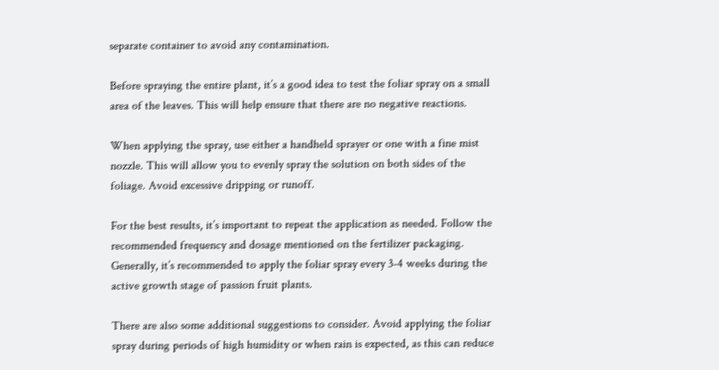separate container to avoid any contamination.

Before spraying the entire plant, it’s a good idea to test the foliar spray on a small area of the leaves. This will help ensure that there are no negative reactions.

When applying the spray, use either a handheld sprayer or one with a fine mist nozzle. This will allow you to evenly spray the solution on both sides of the foliage. Avoid excessive dripping or runoff.

For the best results, it’s important to repeat the application as needed. Follow the recommended frequency and dosage mentioned on the fertilizer packaging. Generally, it’s recommended to apply the foliar spray every 3-4 weeks during the active growth stage of passion fruit plants.

There are also some additional suggestions to consider. Avoid applying the foliar spray during periods of high humidity or when rain is expected, as this can reduce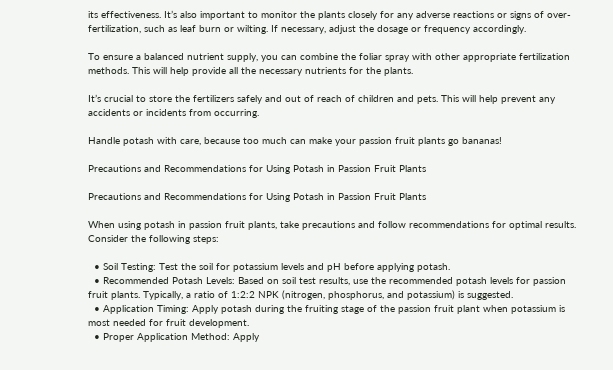its effectiveness. It’s also important to monitor the plants closely for any adverse reactions or signs of over-fertilization, such as leaf burn or wilting. If necessary, adjust the dosage or frequency accordingly.

To ensure a balanced nutrient supply, you can combine the foliar spray with other appropriate fertilization methods. This will help provide all the necessary nutrients for the plants.

It’s crucial to store the fertilizers safely and out of reach of children and pets. This will help prevent any accidents or incidents from occurring.

Handle potash with care, because too much can make your passion fruit plants go bananas!

Precautions and Recommendations for Using Potash in Passion Fruit Plants

Precautions and Recommendations for Using Potash in Passion Fruit Plants

When using potash in passion fruit plants, take precautions and follow recommendations for optimal results. Consider the following steps:

  • Soil Testing: Test the soil for potassium levels and pH before applying potash.
  • Recommended Potash Levels: Based on soil test results, use the recommended potash levels for passion fruit plants. Typically, a ratio of 1:2:2 NPK (nitrogen, phosphorus, and potassium) is suggested.
  • Application Timing: Apply potash during the fruiting stage of the passion fruit plant when potassium is most needed for fruit development.
  • Proper Application Method: Apply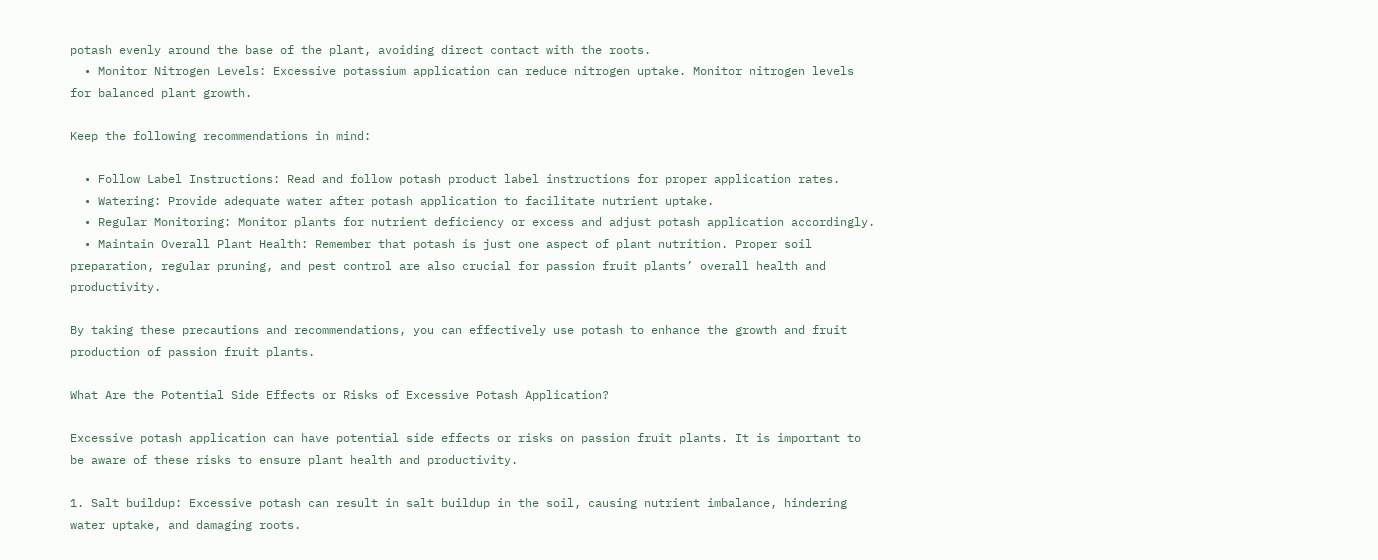potash evenly around the base of the plant, avoiding direct contact with the roots.
  • Monitor Nitrogen Levels: Excessive potassium application can reduce nitrogen uptake. Monitor nitrogen levels for balanced plant growth.

Keep the following recommendations in mind:

  • Follow Label Instructions: Read and follow potash product label instructions for proper application rates.
  • Watering: Provide adequate water after potash application to facilitate nutrient uptake.
  • Regular Monitoring: Monitor plants for nutrient deficiency or excess and adjust potash application accordingly.
  • Maintain Overall Plant Health: Remember that potash is just one aspect of plant nutrition. Proper soil preparation, regular pruning, and pest control are also crucial for passion fruit plants’ overall health and productivity.

By taking these precautions and recommendations, you can effectively use potash to enhance the growth and fruit production of passion fruit plants.

What Are the Potential Side Effects or Risks of Excessive Potash Application?

Excessive potash application can have potential side effects or risks on passion fruit plants. It is important to be aware of these risks to ensure plant health and productivity.

1. Salt buildup: Excessive potash can result in salt buildup in the soil, causing nutrient imbalance, hindering water uptake, and damaging roots.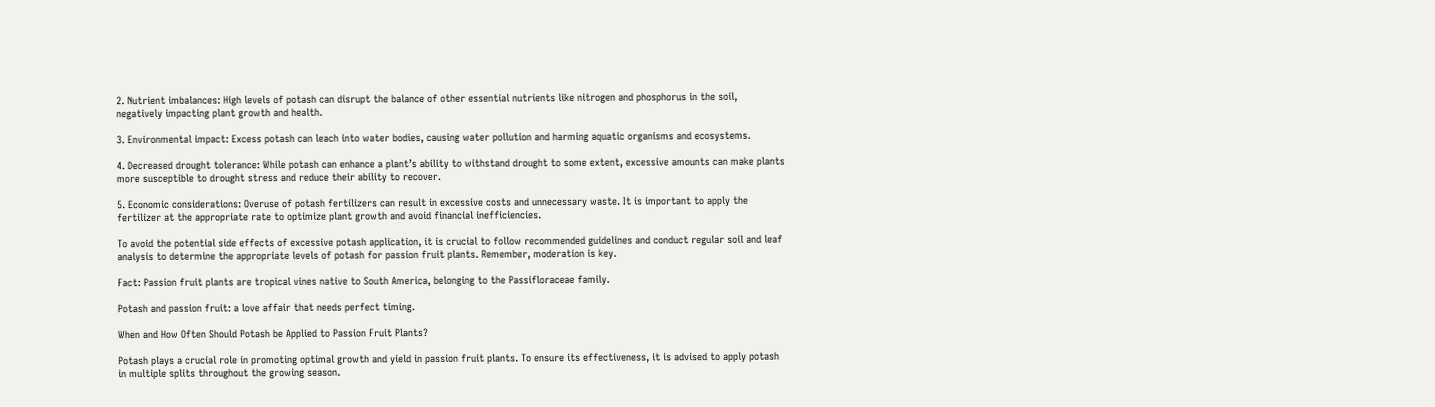2. Nutrient imbalances: High levels of potash can disrupt the balance of other essential nutrients like nitrogen and phosphorus in the soil, negatively impacting plant growth and health.

3. Environmental impact: Excess potash can leach into water bodies, causing water pollution and harming aquatic organisms and ecosystems.

4. Decreased drought tolerance: While potash can enhance a plant’s ability to withstand drought to some extent, excessive amounts can make plants more susceptible to drought stress and reduce their ability to recover.

5. Economic considerations: Overuse of potash fertilizers can result in excessive costs and unnecessary waste. It is important to apply the fertilizer at the appropriate rate to optimize plant growth and avoid financial inefficiencies.

To avoid the potential side effects of excessive potash application, it is crucial to follow recommended guidelines and conduct regular soil and leaf analysis to determine the appropriate levels of potash for passion fruit plants. Remember, moderation is key.

Fact: Passion fruit plants are tropical vines native to South America, belonging to the Passifloraceae family.

Potash and passion fruit: a love affair that needs perfect timing.

When and How Often Should Potash be Applied to Passion Fruit Plants?

Potash plays a crucial role in promoting optimal growth and yield in passion fruit plants. To ensure its effectiveness, it is advised to apply potash in multiple splits throughout the growing season.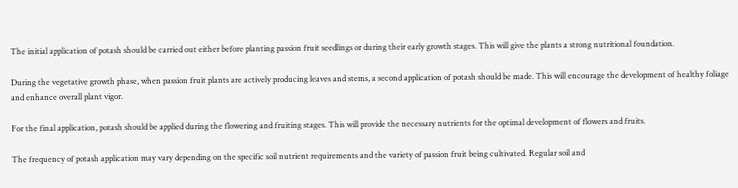The initial application of potash should be carried out either before planting passion fruit seedlings or during their early growth stages. This will give the plants a strong nutritional foundation.

During the vegetative growth phase, when passion fruit plants are actively producing leaves and stems, a second application of potash should be made. This will encourage the development of healthy foliage and enhance overall plant vigor.

For the final application, potash should be applied during the flowering and fruiting stages. This will provide the necessary nutrients for the optimal development of flowers and fruits.

The frequency of potash application may vary depending on the specific soil nutrient requirements and the variety of passion fruit being cultivated. Regular soil and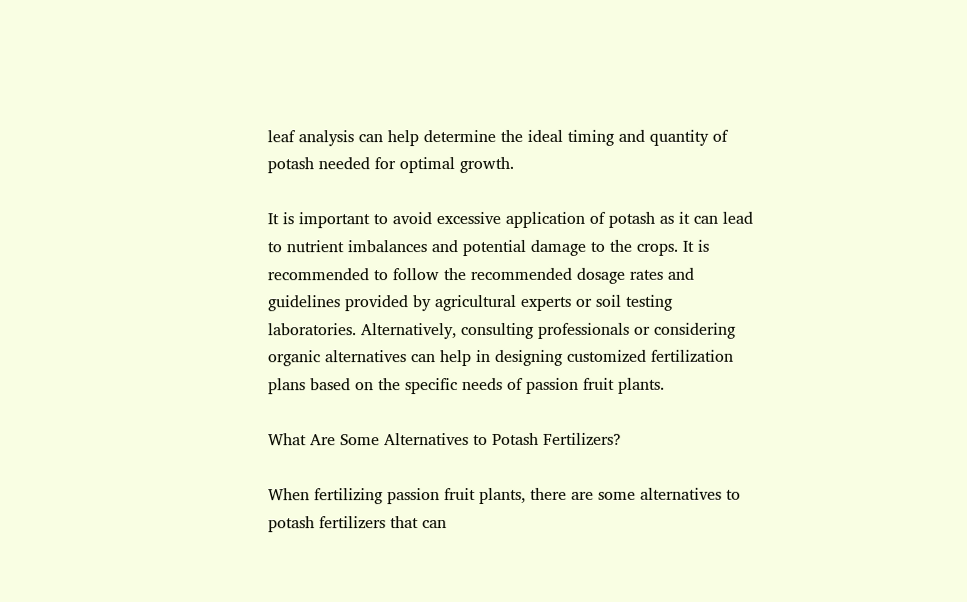leaf analysis can help determine the ideal timing and quantity of potash needed for optimal growth.

It is important to avoid excessive application of potash as it can lead to nutrient imbalances and potential damage to the crops. It is recommended to follow the recommended dosage rates and guidelines provided by agricultural experts or soil testing laboratories. Alternatively, consulting professionals or considering organic alternatives can help in designing customized fertilization plans based on the specific needs of passion fruit plants.

What Are Some Alternatives to Potash Fertilizers?

When fertilizing passion fruit plants, there are some alternatives to potash fertilizers that can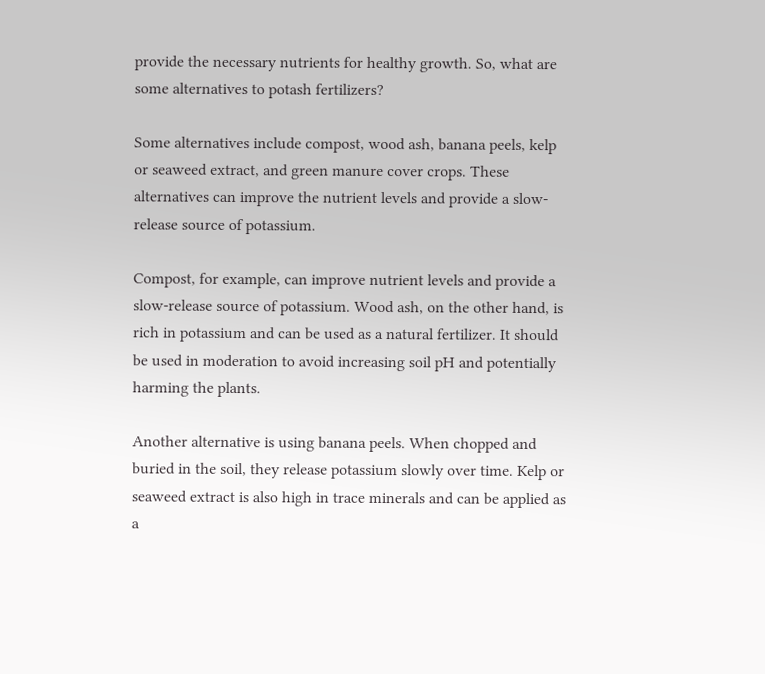provide the necessary nutrients for healthy growth. So, what are some alternatives to potash fertilizers?

Some alternatives include compost, wood ash, banana peels, kelp or seaweed extract, and green manure cover crops. These alternatives can improve the nutrient levels and provide a slow-release source of potassium.

Compost, for example, can improve nutrient levels and provide a slow-release source of potassium. Wood ash, on the other hand, is rich in potassium and can be used as a natural fertilizer. It should be used in moderation to avoid increasing soil pH and potentially harming the plants.

Another alternative is using banana peels. When chopped and buried in the soil, they release potassium slowly over time. Kelp or seaweed extract is also high in trace minerals and can be applied as a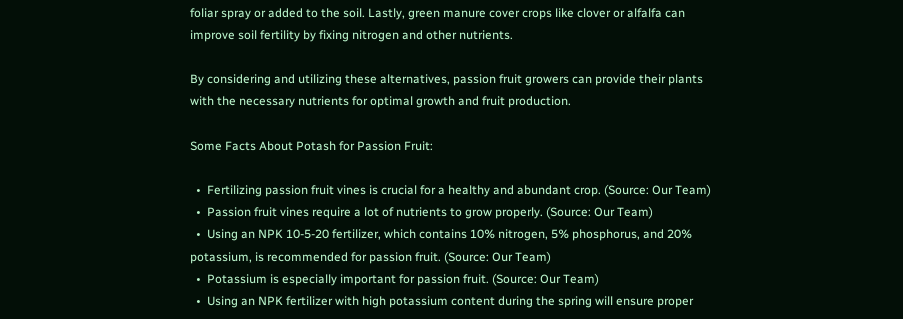foliar spray or added to the soil. Lastly, green manure cover crops like clover or alfalfa can improve soil fertility by fixing nitrogen and other nutrients.

By considering and utilizing these alternatives, passion fruit growers can provide their plants with the necessary nutrients for optimal growth and fruit production.

Some Facts About Potash for Passion Fruit:

  •  Fertilizing passion fruit vines is crucial for a healthy and abundant crop. (Source: Our Team)
  •  Passion fruit vines require a lot of nutrients to grow properly. (Source: Our Team)
  •  Using an NPK 10-5-20 fertilizer, which contains 10% nitrogen, 5% phosphorus, and 20% potassium, is recommended for passion fruit. (Source: Our Team)
  •  Potassium is especially important for passion fruit. (Source: Our Team)
  •  Using an NPK fertilizer with high potassium content during the spring will ensure proper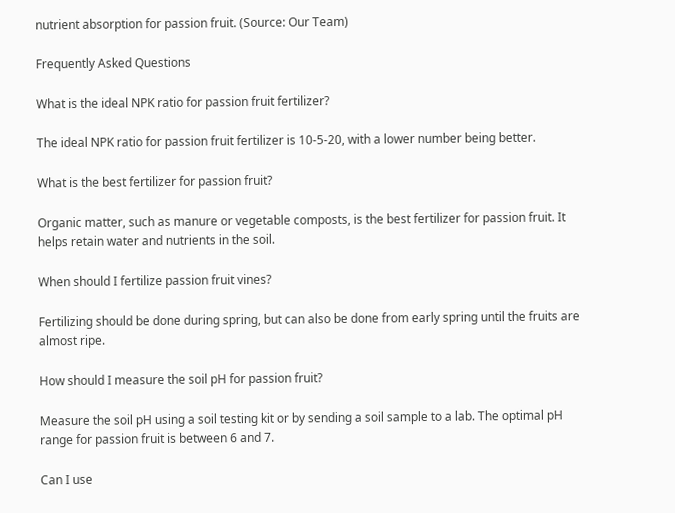nutrient absorption for passion fruit. (Source: Our Team)

Frequently Asked Questions

What is the ideal NPK ratio for passion fruit fertilizer?

The ideal NPK ratio for passion fruit fertilizer is 10-5-20, with a lower number being better.

What is the best fertilizer for passion fruit?

Organic matter, such as manure or vegetable composts, is the best fertilizer for passion fruit. It helps retain water and nutrients in the soil.

When should I fertilize passion fruit vines?

Fertilizing should be done during spring, but can also be done from early spring until the fruits are almost ripe.

How should I measure the soil pH for passion fruit?

Measure the soil pH using a soil testing kit or by sending a soil sample to a lab. The optimal pH range for passion fruit is between 6 and 7.

Can I use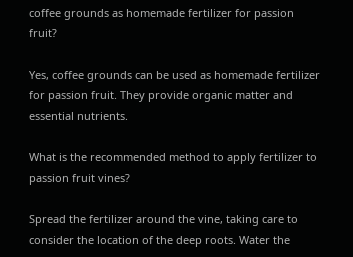coffee grounds as homemade fertilizer for passion fruit?

Yes, coffee grounds can be used as homemade fertilizer for passion fruit. They provide organic matter and essential nutrients.

What is the recommended method to apply fertilizer to passion fruit vines?

Spread the fertilizer around the vine, taking care to consider the location of the deep roots. Water the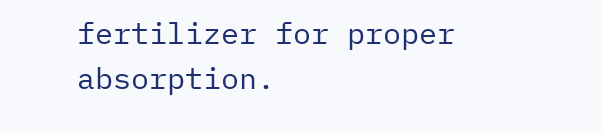fertilizer for proper absorption.